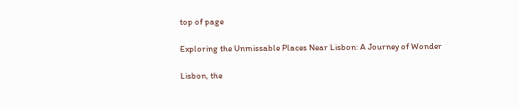top of page

Exploring the Unmissable Places Near Lisbon: A Journey of Wonder

Lisbon, the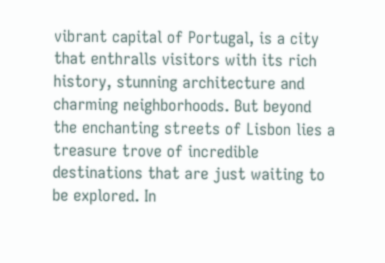vibrant capital of Portugal, is a city that enthralls visitors with its rich history, stunning architecture and charming neighborhoods. But beyond the enchanting streets of Lisbon lies a treasure trove of incredible destinations that are just waiting to be explored. In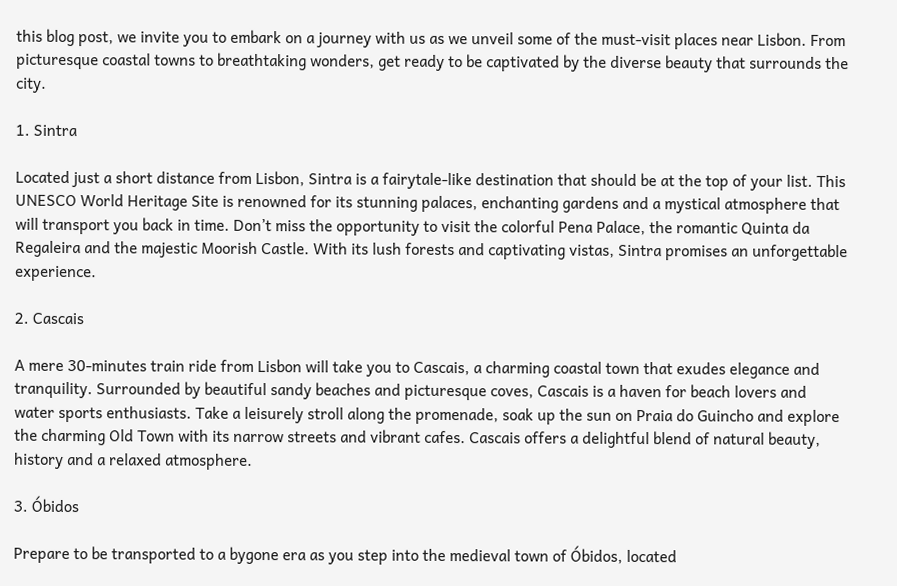this blog post, we invite you to embark on a journey with us as we unveil some of the must-visit places near Lisbon. From picturesque coastal towns to breathtaking wonders, get ready to be captivated by the diverse beauty that surrounds the city.

1. Sintra

Located just a short distance from Lisbon, Sintra is a fairytale-like destination that should be at the top of your list. This UNESCO World Heritage Site is renowned for its stunning palaces, enchanting gardens and a mystical atmosphere that will transport you back in time. Don’t miss the opportunity to visit the colorful Pena Palace, the romantic Quinta da Regaleira and the majestic Moorish Castle. With its lush forests and captivating vistas, Sintra promises an unforgettable experience.

2. Cascais

A mere 30-minutes train ride from Lisbon will take you to Cascais, a charming coastal town that exudes elegance and tranquility. Surrounded by beautiful sandy beaches and picturesque coves, Cascais is a haven for beach lovers and water sports enthusiasts. Take a leisurely stroll along the promenade, soak up the sun on Praia do Guincho and explore the charming Old Town with its narrow streets and vibrant cafes. Cascais offers a delightful blend of natural beauty, history and a relaxed atmosphere.

3. Óbidos

Prepare to be transported to a bygone era as you step into the medieval town of Óbidos, located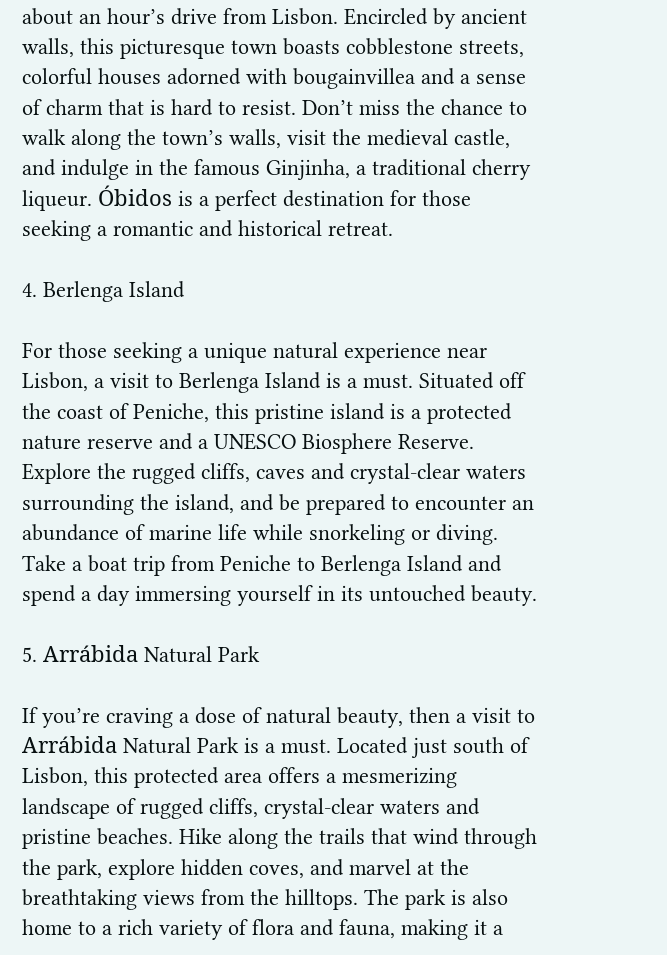about an hour’s drive from Lisbon. Encircled by ancient walls, this picturesque town boasts cobblestone streets, colorful houses adorned with bougainvillea and a sense of charm that is hard to resist. Don’t miss the chance to walk along the town’s walls, visit the medieval castle, and indulge in the famous Ginjinha, a traditional cherry liqueur. Óbidos is a perfect destination for those seeking a romantic and historical retreat.

4. Berlenga Island

For those seeking a unique natural experience near Lisbon, a visit to Berlenga Island is a must. Situated off the coast of Peniche, this pristine island is a protected nature reserve and a UNESCO Biosphere Reserve. Explore the rugged cliffs, caves and crystal-clear waters surrounding the island, and be prepared to encounter an abundance of marine life while snorkeling or diving. Take a boat trip from Peniche to Berlenga Island and spend a day immersing yourself in its untouched beauty.

5. Arrábida Natural Park

If you’re craving a dose of natural beauty, then a visit to Arrábida Natural Park is a must. Located just south of Lisbon, this protected area offers a mesmerizing landscape of rugged cliffs, crystal-clear waters and pristine beaches. Hike along the trails that wind through the park, explore hidden coves, and marvel at the breathtaking views from the hilltops. The park is also home to a rich variety of flora and fauna, making it a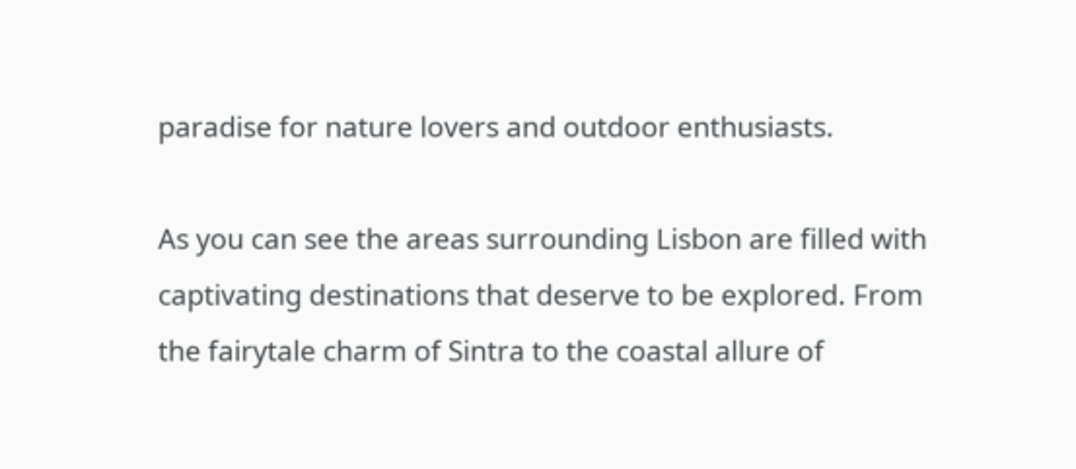paradise for nature lovers and outdoor enthusiasts.

As you can see the areas surrounding Lisbon are filled with captivating destinations that deserve to be explored. From the fairytale charm of Sintra to the coastal allure of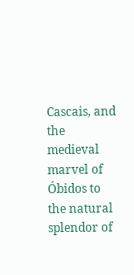Cascais, and the medieval marvel of Óbidos to the natural splendor of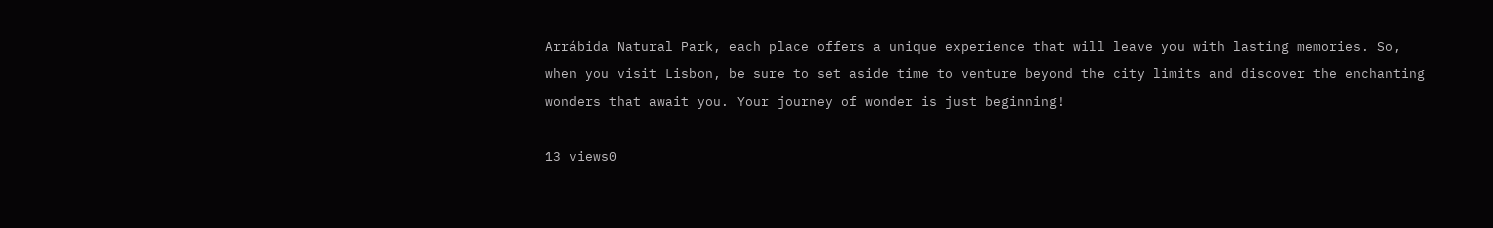Arrábida Natural Park, each place offers a unique experience that will leave you with lasting memories. So, when you visit Lisbon, be sure to set aside time to venture beyond the city limits and discover the enchanting wonders that await you. Your journey of wonder is just beginning!

13 views0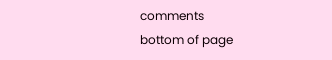comments
bottom of page